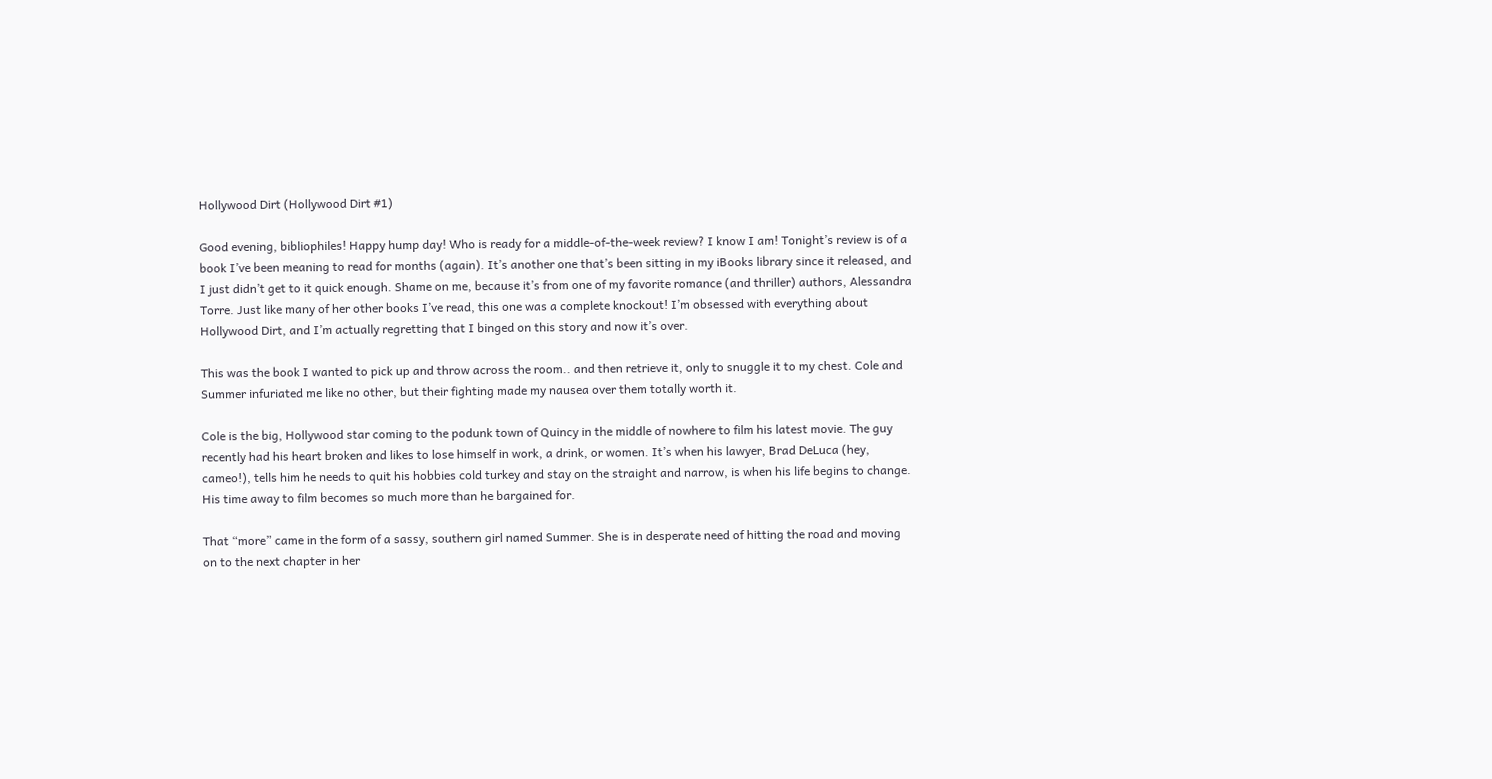Hollywood Dirt (Hollywood Dirt #1)

Good evening, bibliophiles! Happy hump day! Who is ready for a middle-of-the-week review? I know I am! Tonight’s review is of a book I’ve been meaning to read for months (again). It’s another one that’s been sitting in my iBooks library since it released, and I just didn’t get to it quick enough. Shame on me, because it’s from one of my favorite romance (and thriller) authors, Alessandra Torre. Just like many of her other books I’ve read, this one was a complete knockout! I’m obsessed with everything about Hollywood Dirt, and I’m actually regretting that I binged on this story and now it’s over.

This was the book I wanted to pick up and throw across the room.. and then retrieve it, only to snuggle it to my chest. Cole and Summer infuriated me like no other, but their fighting made my nausea over them totally worth it.

Cole is the big, Hollywood star coming to the podunk town of Quincy in the middle of nowhere to film his latest movie. The guy recently had his heart broken and likes to lose himself in work, a drink, or women. It’s when his lawyer, Brad DeLuca (hey, cameo!), tells him he needs to quit his hobbies cold turkey and stay on the straight and narrow, is when his life begins to change. His time away to film becomes so much more than he bargained for.

That “more” came in the form of a sassy, southern girl named Summer. She is in desperate need of hitting the road and moving on to the next chapter in her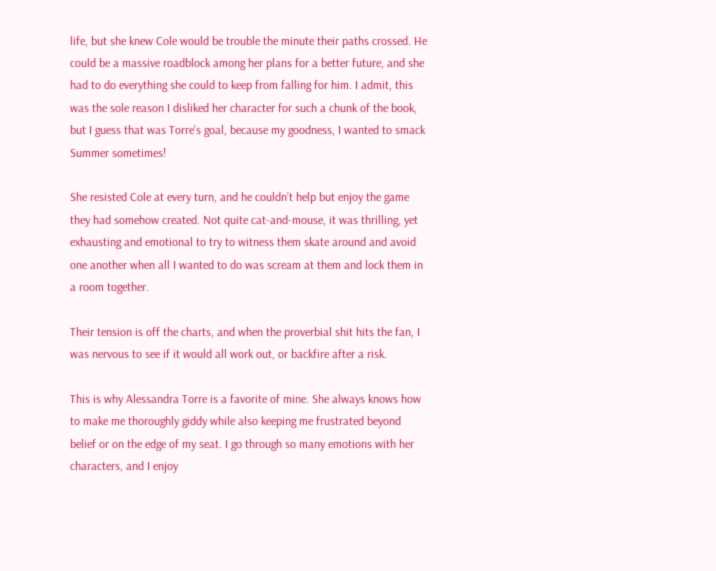life, but she knew Cole would be trouble the minute their paths crossed. He could be a massive roadblock among her plans for a better future, and she had to do everything she could to keep from falling for him. I admit, this was the sole reason I disliked her character for such a chunk of the book, but I guess that was Torre’s goal, because my goodness, I wanted to smack Summer sometimes!

She resisted Cole at every turn, and he couldn’t help but enjoy the game they had somehow created. Not quite cat-and-mouse, it was thrilling, yet exhausting and emotional to try to witness them skate around and avoid one another when all I wanted to do was scream at them and lock them in a room together.

Their tension is off the charts, and when the proverbial shit hits the fan, I was nervous to see if it would all work out, or backfire after a risk.

This is why Alessandra Torre is a favorite of mine. She always knows how to make me thoroughly giddy while also keeping me frustrated beyond belief or on the edge of my seat. I go through so many emotions with her characters, and I enjoy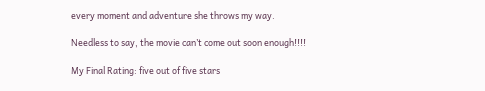every moment and adventure she throws my way.

Needless to say, the movie can’t come out soon enough!!!!

My Final Rating: five out of five stars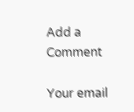Add a Comment

Your email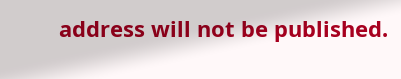address will not be published.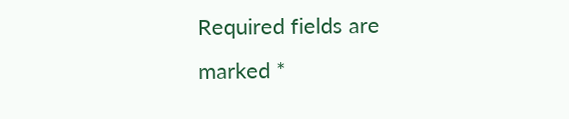Required fields are marked *